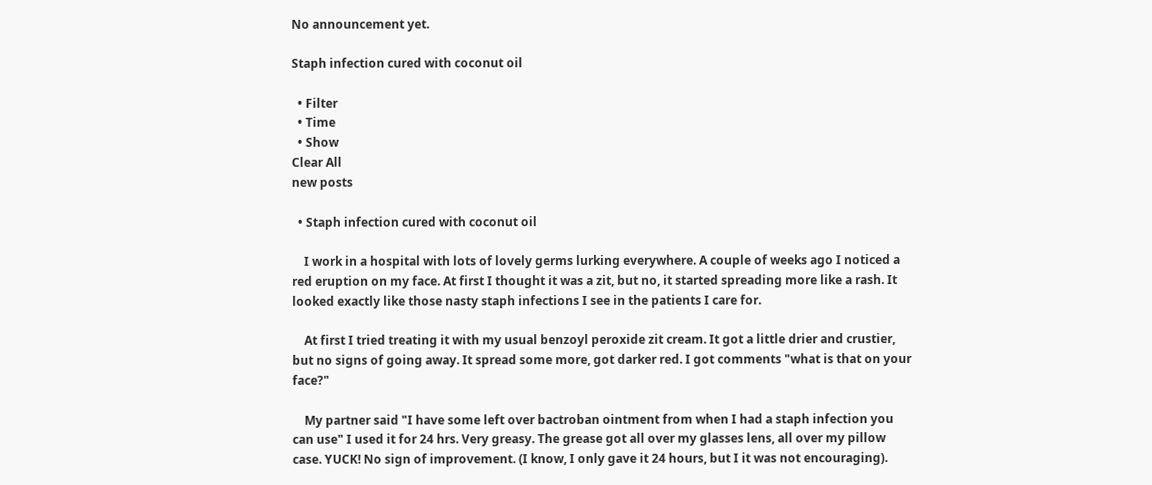No announcement yet.

Staph infection cured with coconut oil

  • Filter
  • Time
  • Show
Clear All
new posts

  • Staph infection cured with coconut oil

    I work in a hospital with lots of lovely germs lurking everywhere. A couple of weeks ago I noticed a red eruption on my face. At first I thought it was a zit, but no, it started spreading more like a rash. It looked exactly like those nasty staph infections I see in the patients I care for.

    At first I tried treating it with my usual benzoyl peroxide zit cream. It got a little drier and crustier, but no signs of going away. It spread some more, got darker red. I got comments "what is that on your face?"

    My partner said "I have some left over bactroban ointment from when I had a staph infection you can use" I used it for 24 hrs. Very greasy. The grease got all over my glasses lens, all over my pillow case. YUCK! No sign of improvement. (I know, I only gave it 24 hours, but I it was not encouraging).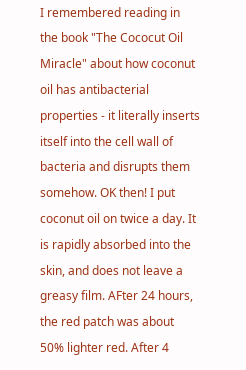I remembered reading in the book "The Cococut Oil Miracle" about how coconut oil has antibacterial properties - it literally inserts itself into the cell wall of bacteria and disrupts them somehow. OK then! I put coconut oil on twice a day. It is rapidly absorbed into the skin, and does not leave a greasy film. AFter 24 hours, the red patch was about 50% lighter red. After 4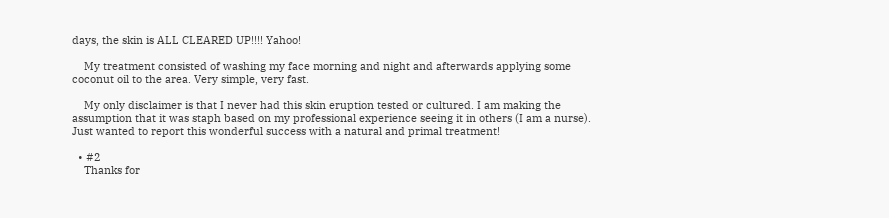days, the skin is ALL CLEARED UP!!!! Yahoo!

    My treatment consisted of washing my face morning and night and afterwards applying some coconut oil to the area. Very simple, very fast.

    My only disclaimer is that I never had this skin eruption tested or cultured. I am making the assumption that it was staph based on my professional experience seeing it in others (I am a nurse). Just wanted to report this wonderful success with a natural and primal treatment!

  • #2
    Thanks for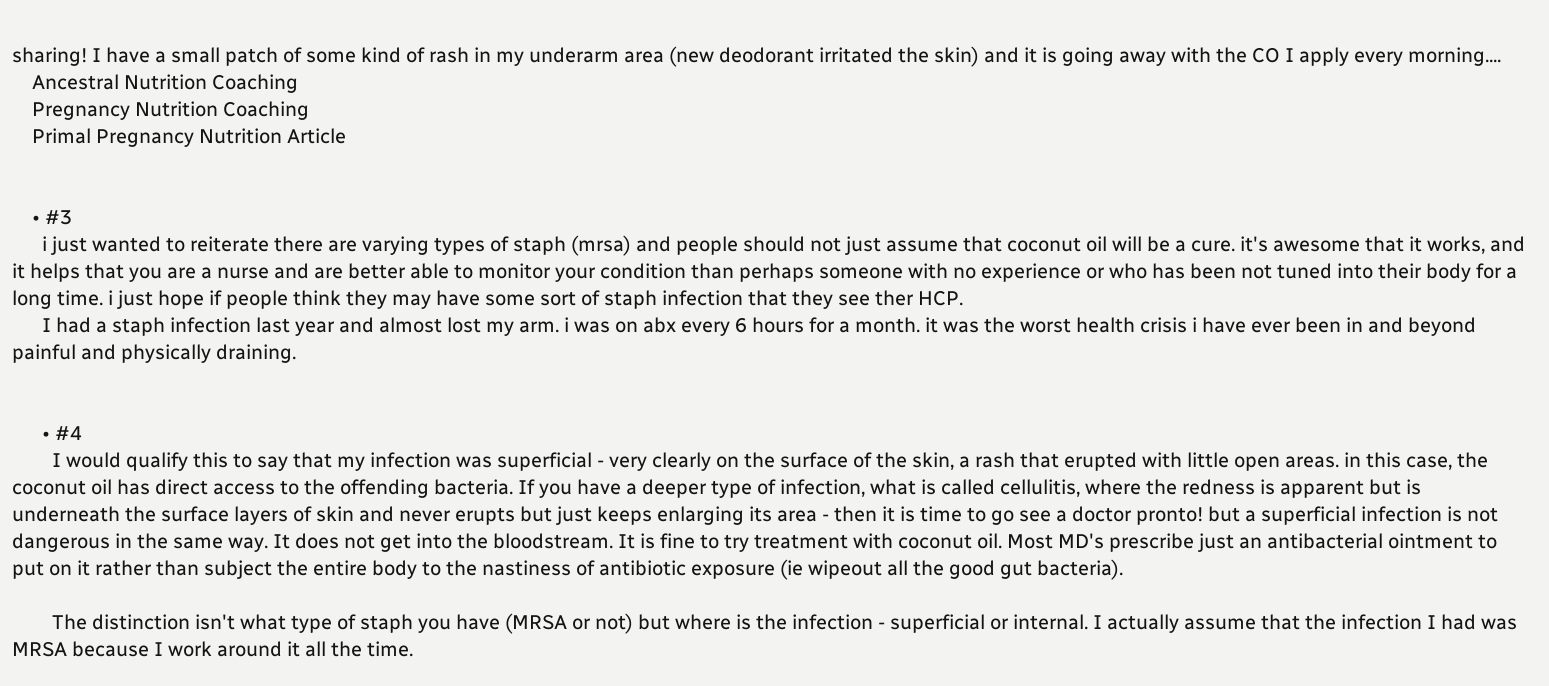sharing! I have a small patch of some kind of rash in my underarm area (new deodorant irritated the skin) and it is going away with the CO I apply every morning....
    Ancestral Nutrition Coaching
    Pregnancy Nutrition Coaching
    Primal Pregnancy Nutrition Article


    • #3
      i just wanted to reiterate there are varying types of staph (mrsa) and people should not just assume that coconut oil will be a cure. it's awesome that it works, and it helps that you are a nurse and are better able to monitor your condition than perhaps someone with no experience or who has been not tuned into their body for a long time. i just hope if people think they may have some sort of staph infection that they see ther HCP.
      I had a staph infection last year and almost lost my arm. i was on abx every 6 hours for a month. it was the worst health crisis i have ever been in and beyond painful and physically draining.


      • #4
        I would qualify this to say that my infection was superficial - very clearly on the surface of the skin, a rash that erupted with little open areas. in this case, the coconut oil has direct access to the offending bacteria. If you have a deeper type of infection, what is called cellulitis, where the redness is apparent but is underneath the surface layers of skin and never erupts but just keeps enlarging its area - then it is time to go see a doctor pronto! but a superficial infection is not dangerous in the same way. It does not get into the bloodstream. It is fine to try treatment with coconut oil. Most MD's prescribe just an antibacterial ointment to put on it rather than subject the entire body to the nastiness of antibiotic exposure (ie wipeout all the good gut bacteria).

        The distinction isn't what type of staph you have (MRSA or not) but where is the infection - superficial or internal. I actually assume that the infection I had was MRSA because I work around it all the time.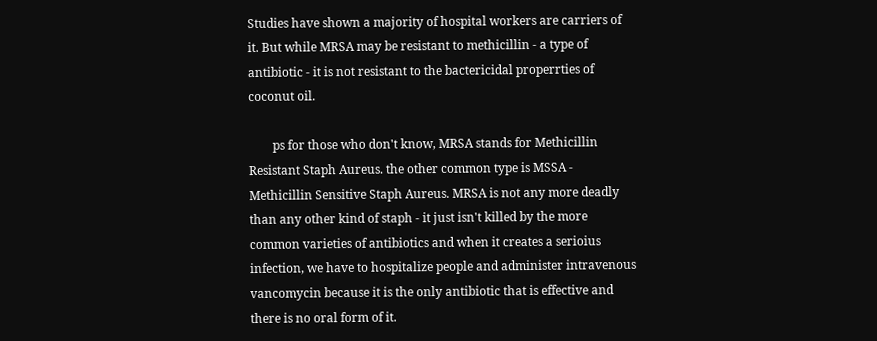Studies have shown a majority of hospital workers are carriers of it. But while MRSA may be resistant to methicillin - a type of antibiotic - it is not resistant to the bactericidal properrties of coconut oil.

        ps for those who don't know, MRSA stands for Methicillin Resistant Staph Aureus. the other common type is MSSA - Methicillin Sensitive Staph Aureus. MRSA is not any more deadly than any other kind of staph - it just isn't killed by the more common varieties of antibiotics and when it creates a serioius infection, we have to hospitalize people and administer intravenous vancomycin because it is the only antibiotic that is effective and there is no oral form of it.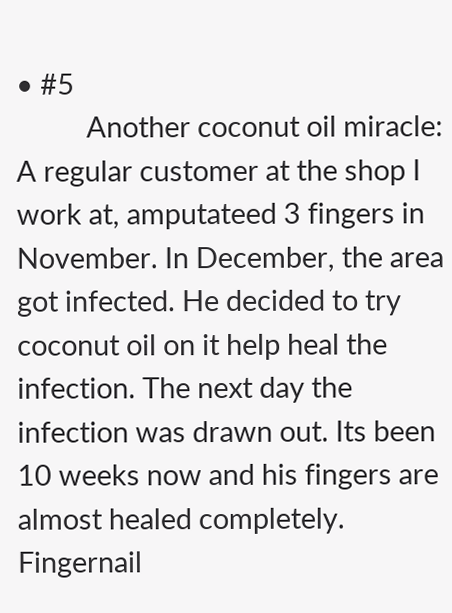• #5
          Another coconut oil miracle: A regular customer at the shop I work at, amputateed 3 fingers in November. In December, the area got infected. He decided to try coconut oil on it help heal the infection. The next day the infection was drawn out. Its been 10 weeks now and his fingers are almost healed completely. Fingernail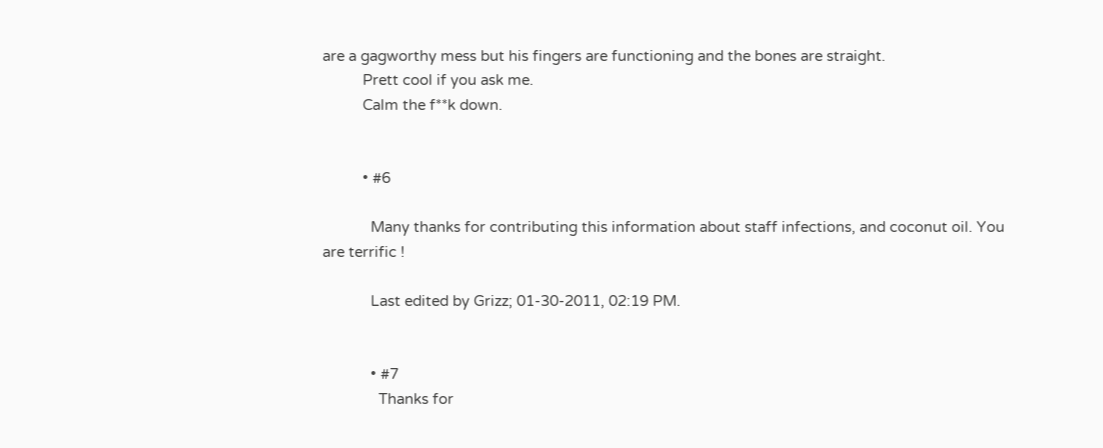are a gagworthy mess but his fingers are functioning and the bones are straight.
          Prett cool if you ask me.
          Calm the f**k down.


          • #6

            Many thanks for contributing this information about staff infections, and coconut oil. You are terrific !

            Last edited by Grizz; 01-30-2011, 02:19 PM.


            • #7
              Thanks for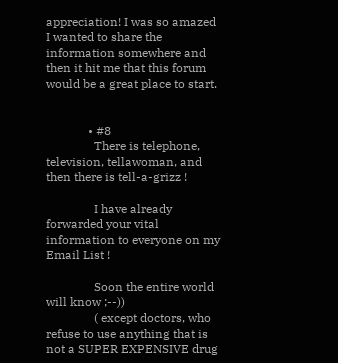appreciation! I was so amazed I wanted to share the information somewhere and then it hit me that this forum would be a great place to start.


              • #8
                There is telephone, television, tellawoman, and then there is tell-a-grizz !

                I have already forwarded your vital information to everyone on my Email List !

                Soon the entire world will know ;--))
                ( except doctors, who refuse to use anything that is not a SUPER EXPENSIVE drug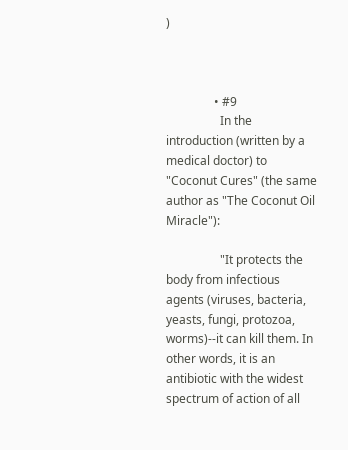)



                • #9
                  In the introduction (written by a medical doctor) to "Coconut Cures" (the same author as "The Coconut Oil Miracle"):

                  "It protects the body from infectious agents (viruses, bacteria, yeasts, fungi, protozoa, worms)--it can kill them. In other words, it is an antibiotic with the widest spectrum of action of all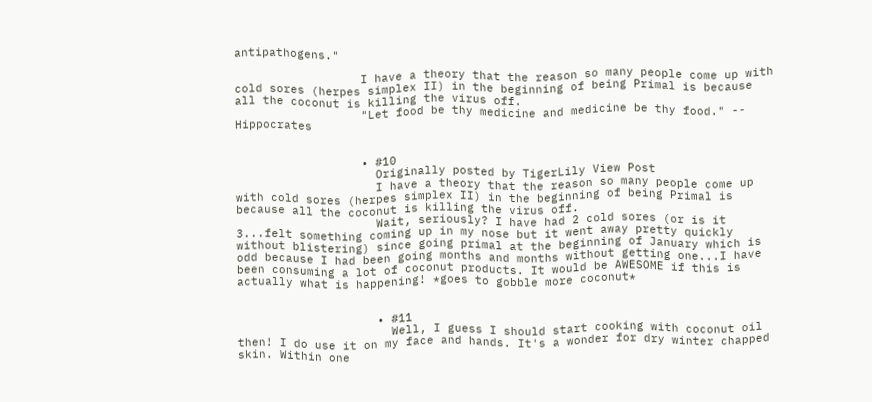antipathogens."

                  I have a theory that the reason so many people come up with cold sores (herpes simplex II) in the beginning of being Primal is because all the coconut is killing the virus off.
                  "Let food be thy medicine and medicine be thy food." -- Hippocrates


                  • #10
                    Originally posted by TigerLily View Post
                    I have a theory that the reason so many people come up with cold sores (herpes simplex II) in the beginning of being Primal is because all the coconut is killing the virus off.
                    Wait, seriously? I have had 2 cold sores (or is it 3...felt something coming up in my nose but it went away pretty quickly without blistering) since going primal at the beginning of January which is odd because I had been going months and months without getting one...I have been consuming a lot of coconut products. It would be AWESOME if this is actually what is happening! *goes to gobble more coconut*


                    • #11
                      Well, I guess I should start cooking with coconut oil then! I do use it on my face and hands. It's a wonder for dry winter chapped skin. Within one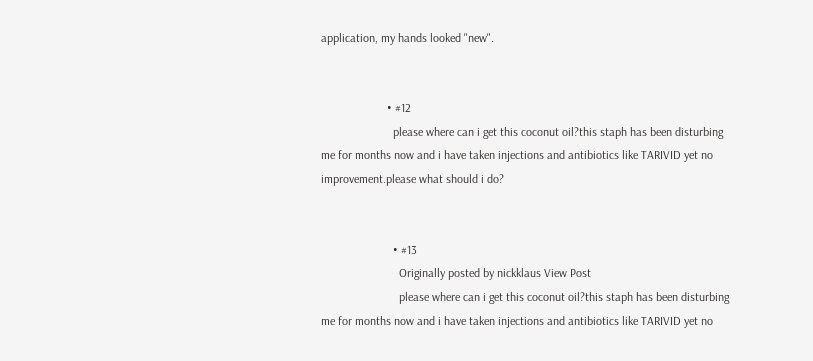application, my hands looked "new".


                      • #12
                        please where can i get this coconut oil?this staph has been disturbing me for months now and i have taken injections and antibiotics like TARIVID yet no improvement.please what should i do?


                        • #13
                          Originally posted by nickklaus View Post
                          please where can i get this coconut oil?this staph has been disturbing me for months now and i have taken injections and antibiotics like TARIVID yet no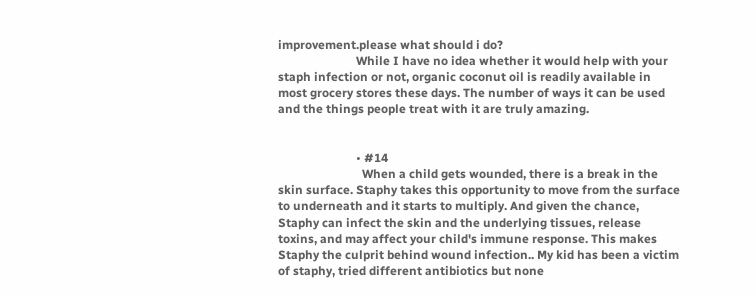improvement.please what should i do?
                          While I have no idea whether it would help with your staph infection or not, organic coconut oil is readily available in most grocery stores these days. The number of ways it can be used and the things people treat with it are truly amazing.


                          • #14
                            When a child gets wounded, there is a break in the skin surface. Staphy takes this opportunity to move from the surface to underneath and it starts to multiply. And given the chance, Staphy can infect the skin and the underlying tissues, release toxins, and may affect your child's immune response. This makes Staphy the culprit behind wound infection.. My kid has been a victim of staphy, tried different antibiotics but none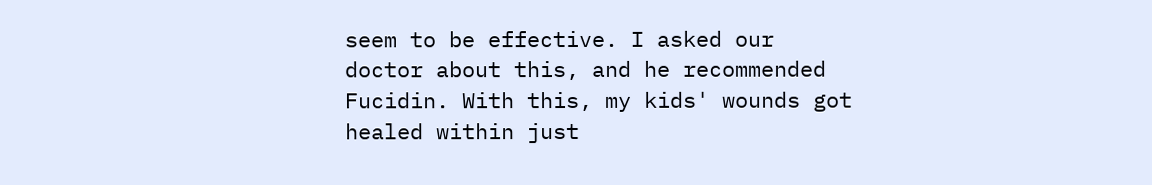seem to be effective. I asked our doctor about this, and he recommended Fucidin. With this, my kids' wounds got healed within just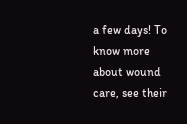a few days! To know more about wound care, see their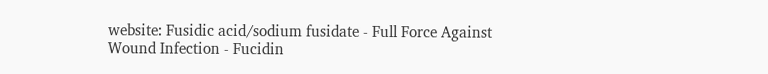website: Fusidic acid/sodium fusidate - Full Force Against Wound Infection - Fucidin